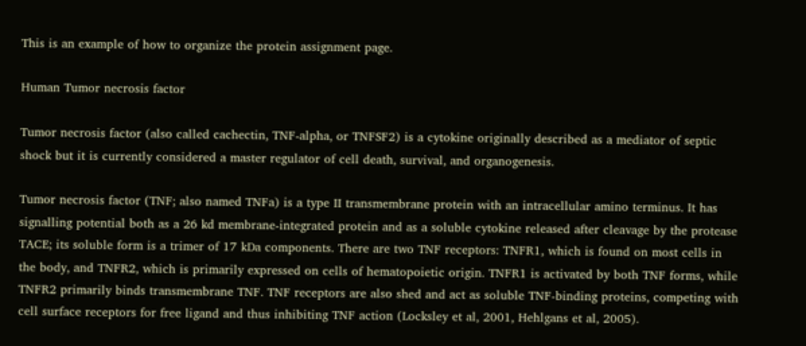This is an example of how to organize the protein assignment page.

Human Tumor necrosis factor

Tumor necrosis factor (also called cachectin, TNF-alpha, or TNFSF2) is a cytokine originally described as a mediator of septic shock but it is currently considered a master regulator of cell death, survival, and organogenesis.

Tumor necrosis factor (TNF; also named TNFa) is a type II transmembrane protein with an intracellular amino terminus. It has signalling potential both as a 26 kd membrane-integrated protein and as a soluble cytokine released after cleavage by the protease TACE; its soluble form is a trimer of 17 kDa components. There are two TNF receptors: TNFR1, which is found on most cells in the body, and TNFR2, which is primarily expressed on cells of hematopoietic origin. TNFR1 is activated by both TNF forms, while TNFR2 primarily binds transmembrane TNF. TNF receptors are also shed and act as soluble TNF-binding proteins, competing with cell surface receptors for free ligand and thus inhibiting TNF action (Locksley et al, 2001, Hehlgans et al, 2005).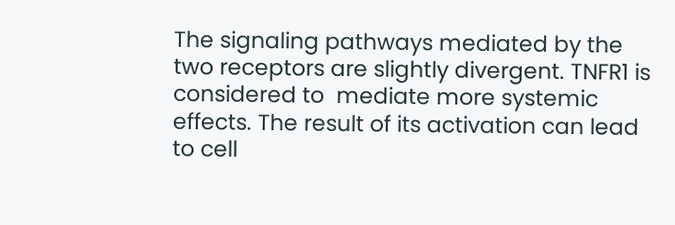The signaling pathways mediated by the two receptors are slightly divergent. TNFR1 is considered to  mediate more systemic effects. The result of its activation can lead to cell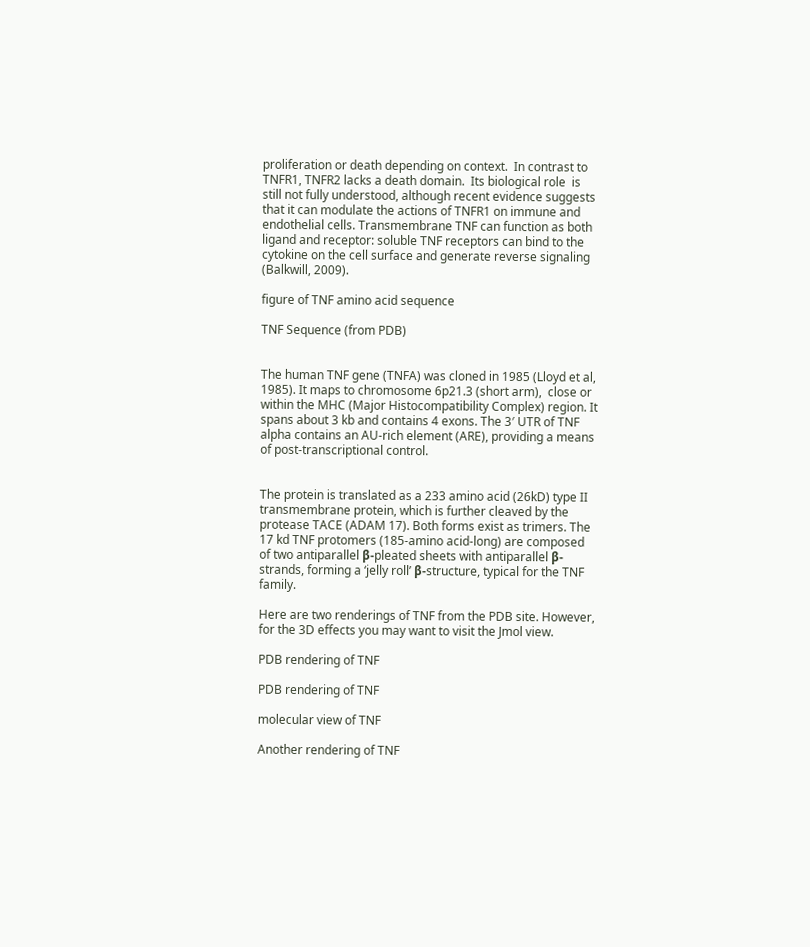proliferation or death depending on context.  In contrast to TNFR1, TNFR2 lacks a death domain.  Its biological role  is still not fully understood, although recent evidence suggests that it can modulate the actions of TNFR1 on immune and endothelial cells. Transmembrane TNF can function as both ligand and receptor: soluble TNF receptors can bind to the cytokine on the cell surface and generate reverse signaling (Balkwill, 2009).

figure of TNF amino acid sequence

TNF Sequence (from PDB)


The human TNF gene (TNFA) was cloned in 1985 (Lloyd et al, 1985). It maps to chromosome 6p21.3 (short arm),  close or within the MHC (Major Histocompatibility Complex) region. It spans about 3 kb and contains 4 exons. The 3′ UTR of TNF alpha contains an AU-rich element (ARE), providing a means of post-transcriptional control.


The protein is translated as a 233 amino acid (26kD) type II transmembrane protein, which is further cleaved by the protease TACE (ADAM 17). Both forms exist as trimers. The 17 kd TNF protomers (185-amino acid-long) are composed of two antiparallel β-pleated sheets with antiparallel β-strands, forming a ‘jelly roll’ β-structure, typical for the TNF family.

Here are two renderings of TNF from the PDB site. However, for the 3D effects you may want to visit the Jmol view.

PDB rendering of TNF

PDB rendering of TNF

molecular view of TNF

Another rendering of TNF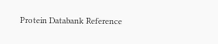Protein Databank Reference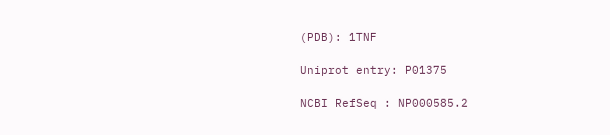(PDB): 1TNF

Uniprot entry: P01375

NCBI RefSeq : NP000585.2